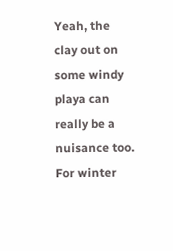Yeah, the clay out on some windy playa can really be a nuisance too. For winter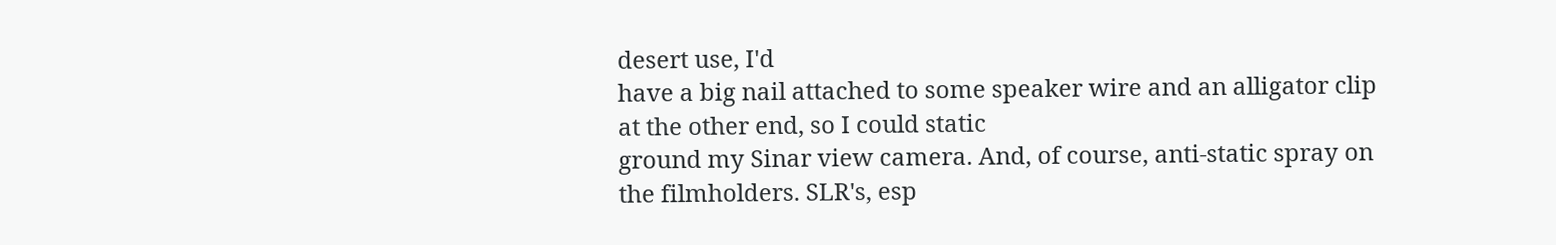desert use, I'd
have a big nail attached to some speaker wire and an alligator clip at the other end, so I could static
ground my Sinar view camera. And, of course, anti-static spray on the filmholders. SLR's, esp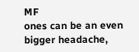MF
ones can be an even bigger headache,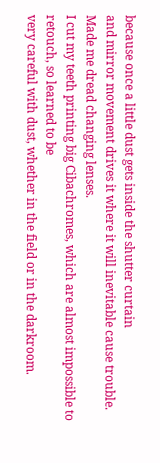because once a little dust gets inside the shutter curtain
and mirror movement drives it where it will inevitable cause trouble. Made me dread changing lenses.
I cut my teeth printing big Cibachromes, which are almost impossible to retouch, so learned to be
very careful with dust, whether in the field or in the darkroom.